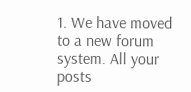1. We have moved to a new forum system. All your posts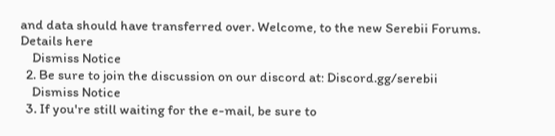and data should have transferred over. Welcome, to the new Serebii Forums. Details here
    Dismiss Notice
  2. Be sure to join the discussion on our discord at: Discord.gg/serebii
    Dismiss Notice
  3. If you're still waiting for the e-mail, be sure to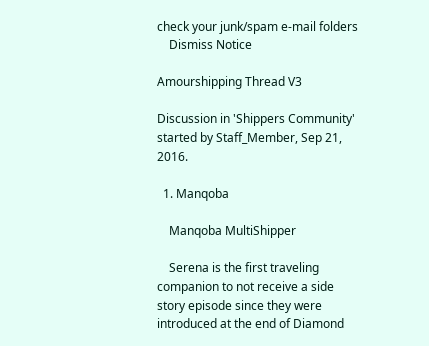check your junk/spam e-mail folders
    Dismiss Notice

Amourshipping Thread V3

Discussion in 'Shippers Community' started by Staff_Member, Sep 21, 2016.

  1. Manqoba

    Manqoba MultiShipper

    Serena is the first traveling companion to not receive a side story episode since they were introduced at the end of Diamond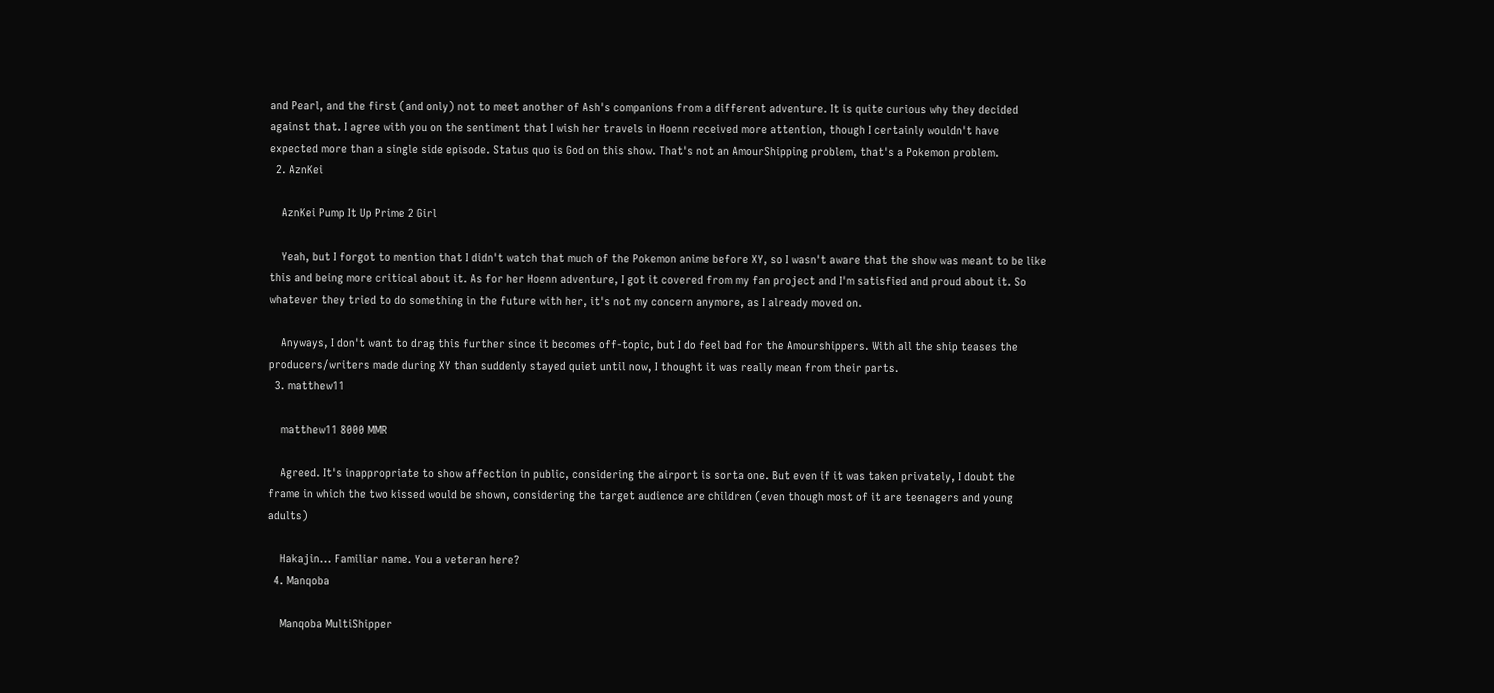and Pearl, and the first (and only) not to meet another of Ash's companions from a different adventure. It is quite curious why they decided against that. I agree with you on the sentiment that I wish her travels in Hoenn received more attention, though I certainly wouldn't have expected more than a single side episode. Status quo is God on this show. That's not an AmourShipping problem, that's a Pokemon problem.
  2. AznKei

    AznKei Pump It Up Prime 2 Girl

    Yeah, but I forgot to mention that I didn't watch that much of the Pokemon anime before XY, so I wasn't aware that the show was meant to be like this and being more critical about it. As for her Hoenn adventure, I got it covered from my fan project and I'm satisfied and proud about it. So whatever they tried to do something in the future with her, it's not my concern anymore, as I already moved on.

    Anyways, I don't want to drag this further since it becomes off-topic, but I do feel bad for the Amourshippers. With all the ship teases the producers/writers made during XY than suddenly stayed quiet until now, I thought it was really mean from their parts.
  3. matthew11

    matthew11 8000 MMR

    Agreed. It's inappropriate to show affection in public, considering the airport is sorta one. But even if it was taken privately, I doubt the frame in which the two kissed would be shown, considering the target audience are children (even though most of it are teenagers and young adults)

    Hakajin... Familiar name. You a veteran here?
  4. Manqoba

    Manqoba MultiShipper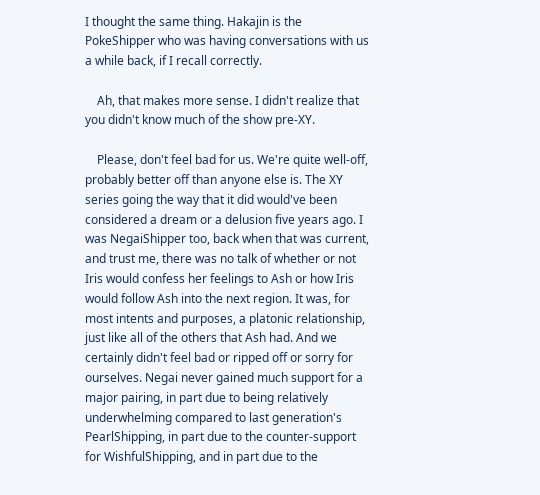I thought the same thing. Hakajin is the PokeShipper who was having conversations with us a while back, if I recall correctly.

    Ah, that makes more sense. I didn't realize that you didn't know much of the show pre-XY.

    Please, don't feel bad for us. We're quite well-off, probably better off than anyone else is. The XY series going the way that it did would've been considered a dream or a delusion five years ago. I was NegaiShipper too, back when that was current, and trust me, there was no talk of whether or not Iris would confess her feelings to Ash or how Iris would follow Ash into the next region. It was, for most intents and purposes, a platonic relationship, just like all of the others that Ash had. And we certainly didn't feel bad or ripped off or sorry for ourselves. Negai never gained much support for a major pairing, in part due to being relatively underwhelming compared to last generation's PearlShipping, in part due to the counter-support for WishfulShipping, and in part due to the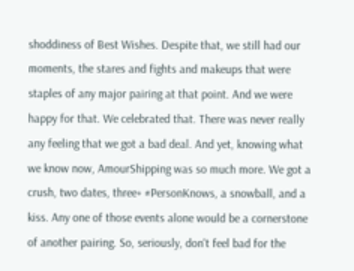shoddiness of Best Wishes. Despite that, we still had our moments, the stares and fights and makeups that were staples of any major pairing at that point. And we were happy for that. We celebrated that. There was never really any feeling that we got a bad deal. And yet, knowing what we know now, AmourShipping was so much more. We got a crush, two dates, three+ #PersonKnows, a snowball, and a kiss. Any one of those events alone would be a cornerstone of another pairing. So, seriously, don't feel bad for the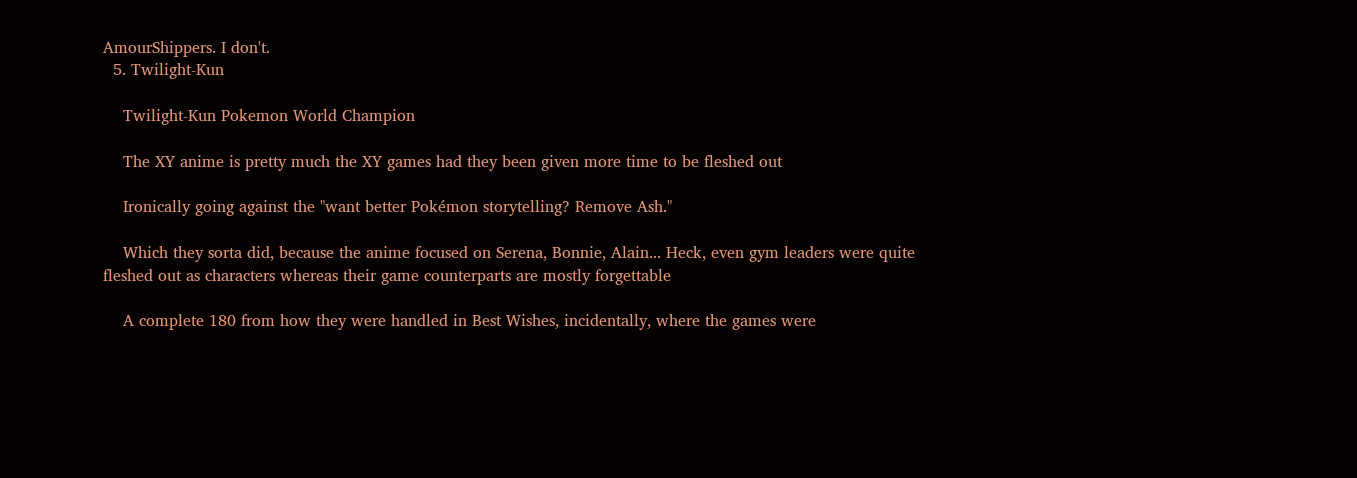AmourShippers. I don't.
  5. Twilight-Kun

    Twilight-Kun Pokemon World Champion

    The XY anime is pretty much the XY games had they been given more time to be fleshed out

    Ironically going against the "want better Pokémon storytelling? Remove Ash."

    Which they sorta did, because the anime focused on Serena, Bonnie, Alain... Heck, even gym leaders were quite fleshed out as characters whereas their game counterparts are mostly forgettable

    A complete 180 from how they were handled in Best Wishes, incidentally, where the games were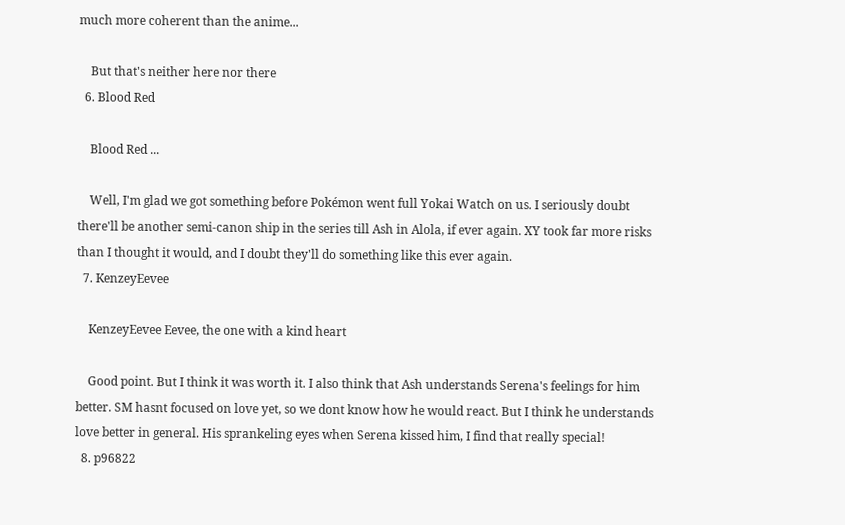much more coherent than the anime...

    But that's neither here nor there
  6. Blood Red

    Blood Red ...

    Well, I'm glad we got something before Pokémon went full Yokai Watch on us. I seriously doubt there'll be another semi-canon ship in the series till Ash in Alola, if ever again. XY took far more risks than I thought it would, and I doubt they'll do something like this ever again.
  7. KenzeyEevee

    KenzeyEevee Eevee, the one with a kind heart

    Good point. But I think it was worth it. I also think that Ash understands Serena's feelings for him better. SM hasnt focused on love yet, so we dont know how he would react. But I think he understands love better in general. His sprankeling eyes when Serena kissed him, I find that really special!
  8. p96822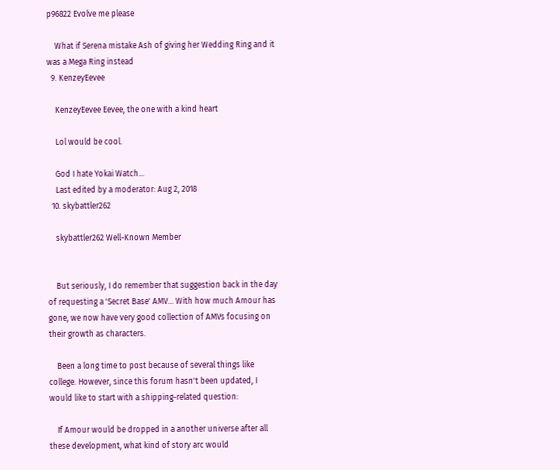p96822 Evolve me please

    What if Serena mistake Ash of giving her Wedding Ring and it was a Mega Ring instead
  9. KenzeyEevee

    KenzeyEevee Eevee, the one with a kind heart

    Lol would be cool.

    God I hate Yokai Watch...
    Last edited by a moderator: Aug 2, 2018
  10. skybattler262

    skybattler262 Well-Known Member


    But seriously, I do remember that suggestion back in the day of requesting a 'Secret Base' AMV... With how much Amour has gone, we now have very good collection of AMVs focusing on their growth as characters.

    Been a long time to post because of several things like college. However, since this forum hasn't been updated, I would like to start with a shipping-related question:

    If Amour would be dropped in a another universe after all these development, what kind of story arc would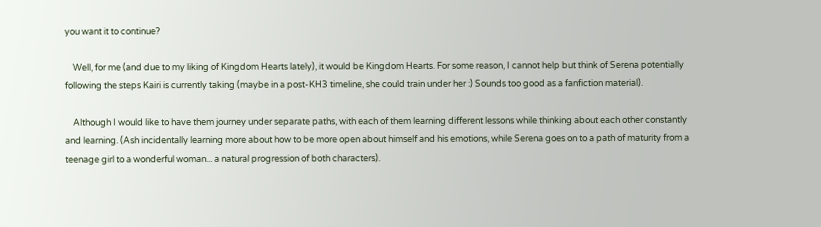you want it to continue?

    Well, for me (and due to my liking of Kingdom Hearts lately), it would be Kingdom Hearts. For some reason, I cannot help but think of Serena potentially following the steps Kairi is currently taking (maybe in a post-KH3 timeline, she could train under her :) Sounds too good as a fanfiction material).

    Although I would like to have them journey under separate paths, with each of them learning different lessons while thinking about each other constantly and learning. (Ash incidentally learning more about how to be more open about himself and his emotions, while Serena goes on to a path of maturity from a teenage girl to a wonderful woman... a natural progression of both characters).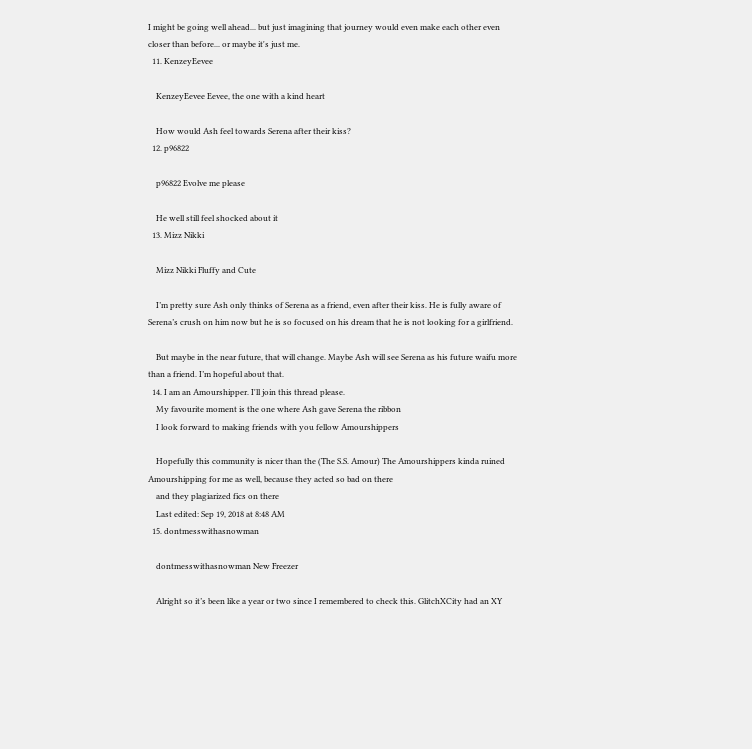I might be going well ahead... but just imagining that journey would even make each other even closer than before... or maybe it's just me.
  11. KenzeyEevee

    KenzeyEevee Eevee, the one with a kind heart

    How would Ash feel towards Serena after their kiss?
  12. p96822

    p96822 Evolve me please

    He well still feel shocked about it
  13. Mizz Nikki

    Mizz Nikki Fluffy and Cute

    I’m pretty sure Ash only thinks of Serena as a friend, even after their kiss. He is fully aware of Serena’s crush on him now but he is so focused on his dream that he is not looking for a girlfriend.

    But maybe in the near future, that will change. Maybe Ash will see Serena as his future waifu more than a friend. I’m hopeful about that.
  14. I am an Amourshipper. I'll join this thread please.
    My favourite moment is the one where Ash gave Serena the ribbon
    I look forward to making friends with you fellow Amourshippers

    Hopefully this community is nicer than the (The S.S. Amour) The Amourshippers kinda ruined Amourshipping for me as well, because they acted so bad on there
    and they plagiarized fics on there
    Last edited: Sep 19, 2018 at 8:48 AM
  15. dontmesswithasnowman

    dontmesswithasnowman New Freezer

    Alright so it’s been like a year or two since I remembered to check this. GlitchXCity had an XY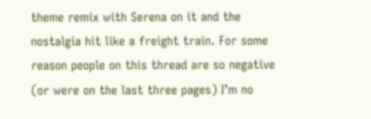theme remix with Serena on it and the nostalgia hit like a freight train. For some reason people on this thread are so negative (or were on the last three pages) I’m no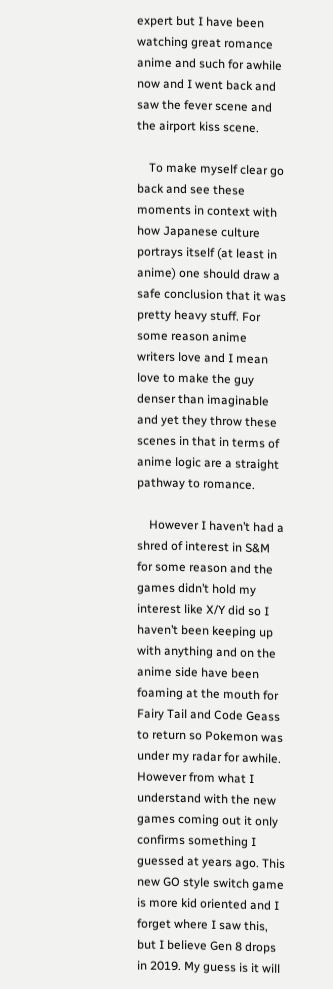expert but I have been watching great romance anime and such for awhile now and I went back and saw the fever scene and the airport kiss scene.

    To make myself clear go back and see these moments in context with how Japanese culture portrays itself (at least in anime) one should draw a safe conclusion that it was pretty heavy stuff. For some reason anime writers love and I mean love to make the guy denser than imaginable and yet they throw these scenes in that in terms of anime logic are a straight pathway to romance.

    However I haven’t had a shred of interest in S&M for some reason and the games didn’t hold my interest like X/Y did so I haven’t been keeping up with anything and on the anime side have been foaming at the mouth for Fairy Tail and Code Geass to return so Pokemon was under my radar for awhile. However from what I understand with the new games coming out it only confirms something I guessed at years ago. This new GO style switch game is more kid oriented and I forget where I saw this, but I believe Gen 8 drops in 2019. My guess is it will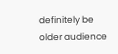definitely be older audience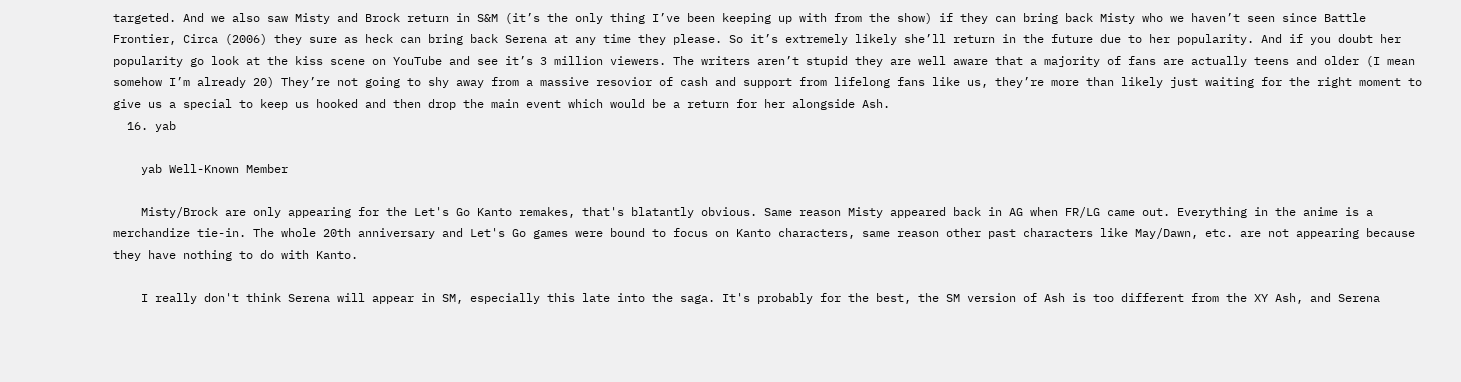targeted. And we also saw Misty and Brock return in S&M (it’s the only thing I’ve been keeping up with from the show) if they can bring back Misty who we haven’t seen since Battle Frontier, Circa (2006) they sure as heck can bring back Serena at any time they please. So it’s extremely likely she’ll return in the future due to her popularity. And if you doubt her popularity go look at the kiss scene on YouTube and see it’s 3 million viewers. The writers aren’t stupid they are well aware that a majority of fans are actually teens and older (I mean somehow I’m already 20) They’re not going to shy away from a massive resovior of cash and support from lifelong fans like us, they’re more than likely just waiting for the right moment to give us a special to keep us hooked and then drop the main event which would be a return for her alongside Ash.
  16. yab

    yab Well-Known Member

    Misty/Brock are only appearing for the Let's Go Kanto remakes, that's blatantly obvious. Same reason Misty appeared back in AG when FR/LG came out. Everything in the anime is a merchandize tie-in. The whole 20th anniversary and Let's Go games were bound to focus on Kanto characters, same reason other past characters like May/Dawn, etc. are not appearing because they have nothing to do with Kanto.

    I really don't think Serena will appear in SM, especially this late into the saga. It's probably for the best, the SM version of Ash is too different from the XY Ash, and Serena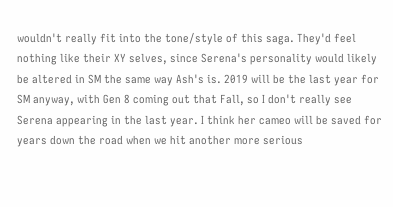wouldn't really fit into the tone/style of this saga. They'd feel nothing like their XY selves, since Serena's personality would likely be altered in SM the same way Ash's is. 2019 will be the last year for SM anyway, with Gen 8 coming out that Fall, so I don't really see Serena appearing in the last year. I think her cameo will be saved for years down the road when we hit another more serious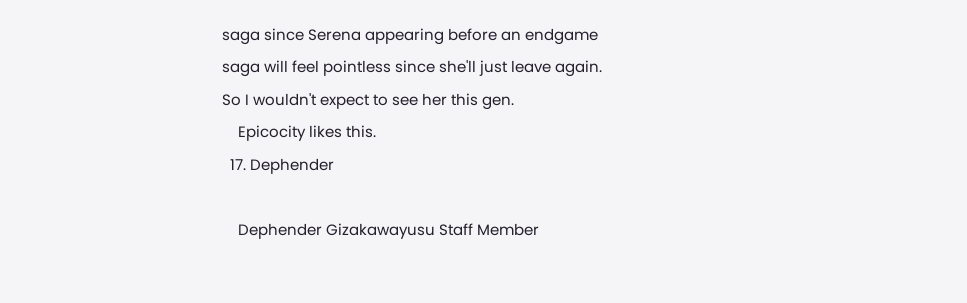saga since Serena appearing before an endgame saga will feel pointless since she'll just leave again. So I wouldn't expect to see her this gen.
    Epicocity likes this.
  17. Dephender

    Dephender Gizakawayusu Staff Member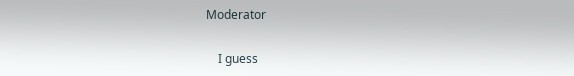Moderator

    I guess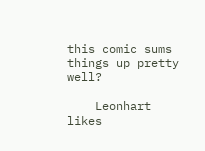this comic sums things up pretty well?

    Leonhart likes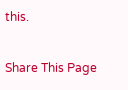this.

Share This Page